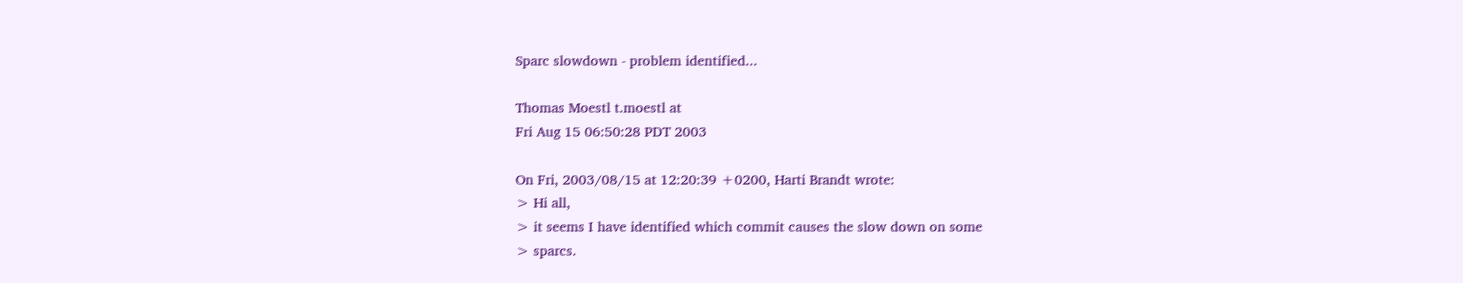Sparc slowdown - problem identified...

Thomas Moestl t.moestl at
Fri Aug 15 06:50:28 PDT 2003

On Fri, 2003/08/15 at 12:20:39 +0200, Harti Brandt wrote:
> Hi all,
> it seems I have identified which commit causes the slow down on some
> sparcs.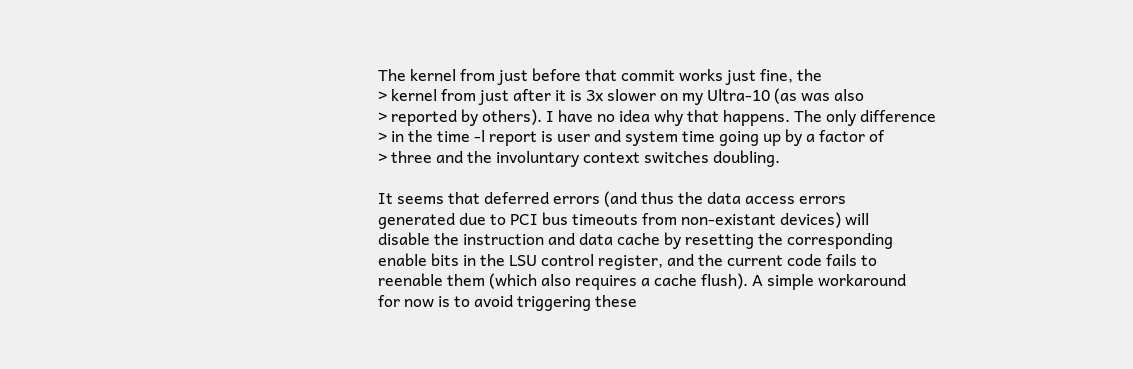The kernel from just before that commit works just fine, the
> kernel from just after it is 3x slower on my Ultra-10 (as was also
> reported by others). I have no idea why that happens. The only difference
> in the time -l report is user and system time going up by a factor of
> three and the involuntary context switches doubling.

It seems that deferred errors (and thus the data access errors
generated due to PCI bus timeouts from non-existant devices) will
disable the instruction and data cache by resetting the corresponding
enable bits in the LSU control register, and the current code fails to
reenable them (which also requires a cache flush). A simple workaround
for now is to avoid triggering these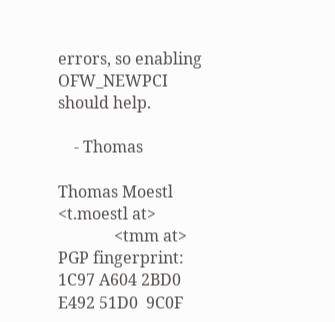errors, so enabling OFW_NEWPCI
should help.

    - Thomas

Thomas Moestl <t.moestl at>
              <tmm at>
PGP fingerprint: 1C97 A604 2BD0 E492 51D0  9C0F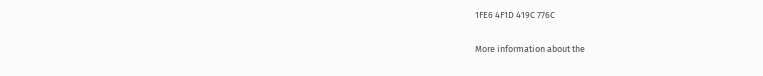1FE6 4F1D 419C 776C

More information about the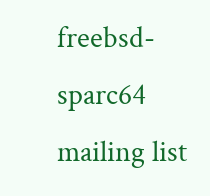freebsd-sparc64 mailing list